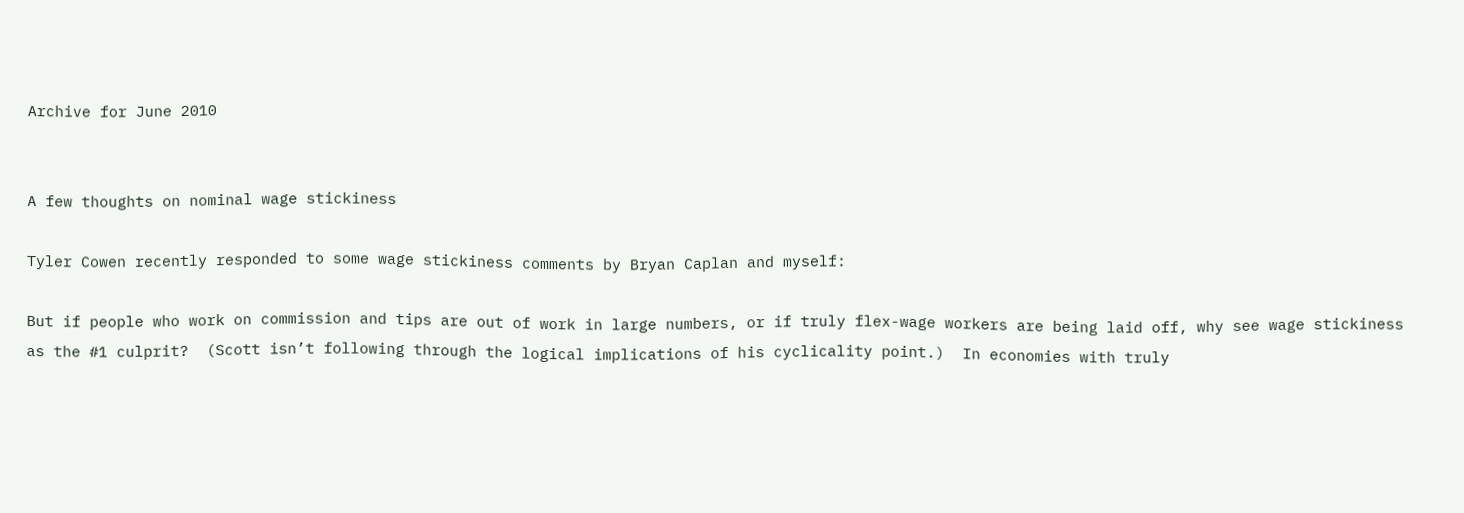Archive for June 2010


A few thoughts on nominal wage stickiness

Tyler Cowen recently responded to some wage stickiness comments by Bryan Caplan and myself:

But if people who work on commission and tips are out of work in large numbers, or if truly flex-wage workers are being laid off, why see wage stickiness as the #1 culprit?  (Scott isn’t following through the logical implications of his cyclicality point.)  In economies with truly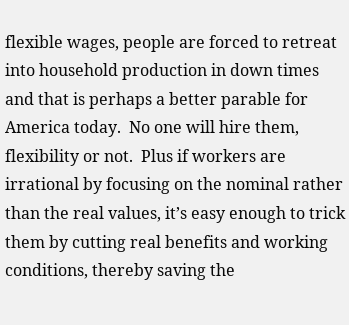flexible wages, people are forced to retreat into household production in down times and that is perhaps a better parable for America today.  No one will hire them, flexibility or not.  Plus if workers are irrational by focusing on the nominal rather than the real values, it’s easy enough to trick them by cutting real benefits and working conditions, thereby saving the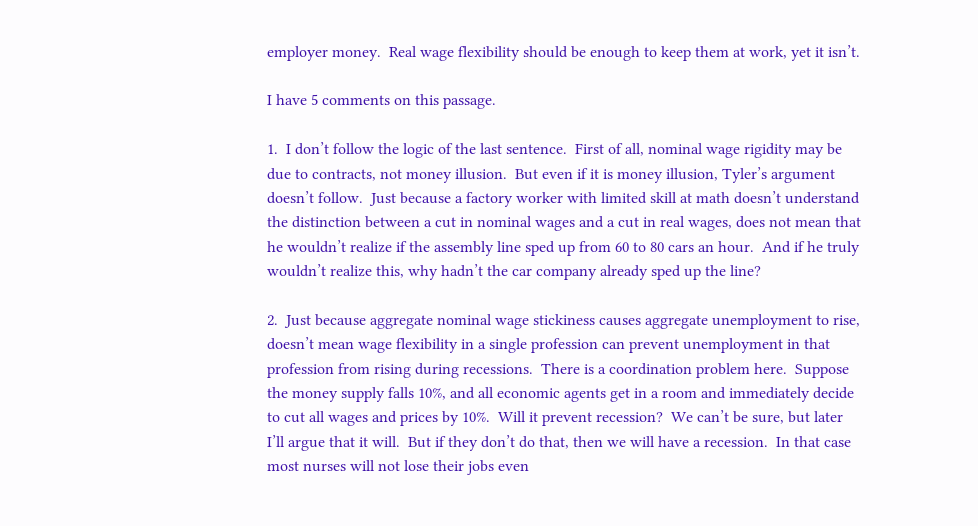employer money.  Real wage flexibility should be enough to keep them at work, yet it isn’t.

I have 5 comments on this passage.

1.  I don’t follow the logic of the last sentence.  First of all, nominal wage rigidity may be due to contracts, not money illusion.  But even if it is money illusion, Tyler’s argument doesn’t follow.  Just because a factory worker with limited skill at math doesn’t understand the distinction between a cut in nominal wages and a cut in real wages, does not mean that he wouldn’t realize if the assembly line sped up from 60 to 80 cars an hour.  And if he truly wouldn’t realize this, why hadn’t the car company already sped up the line?

2.  Just because aggregate nominal wage stickiness causes aggregate unemployment to rise, doesn’t mean wage flexibility in a single profession can prevent unemployment in that profession from rising during recessions.  There is a coordination problem here.  Suppose the money supply falls 10%, and all economic agents get in a room and immediately decide to cut all wages and prices by 10%.  Will it prevent recession?  We can’t be sure, but later I’ll argue that it will.  But if they don’t do that, then we will have a recession.  In that case most nurses will not lose their jobs even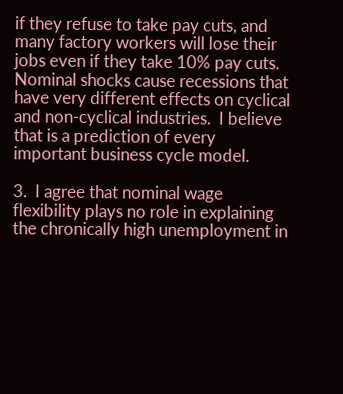if they refuse to take pay cuts, and many factory workers will lose their jobs even if they take 10% pay cuts.  Nominal shocks cause recessions that have very different effects on cyclical and non-cyclical industries.  I believe that is a prediction of every important business cycle model.

3.  I agree that nominal wage flexibility plays no role in explaining the chronically high unemployment in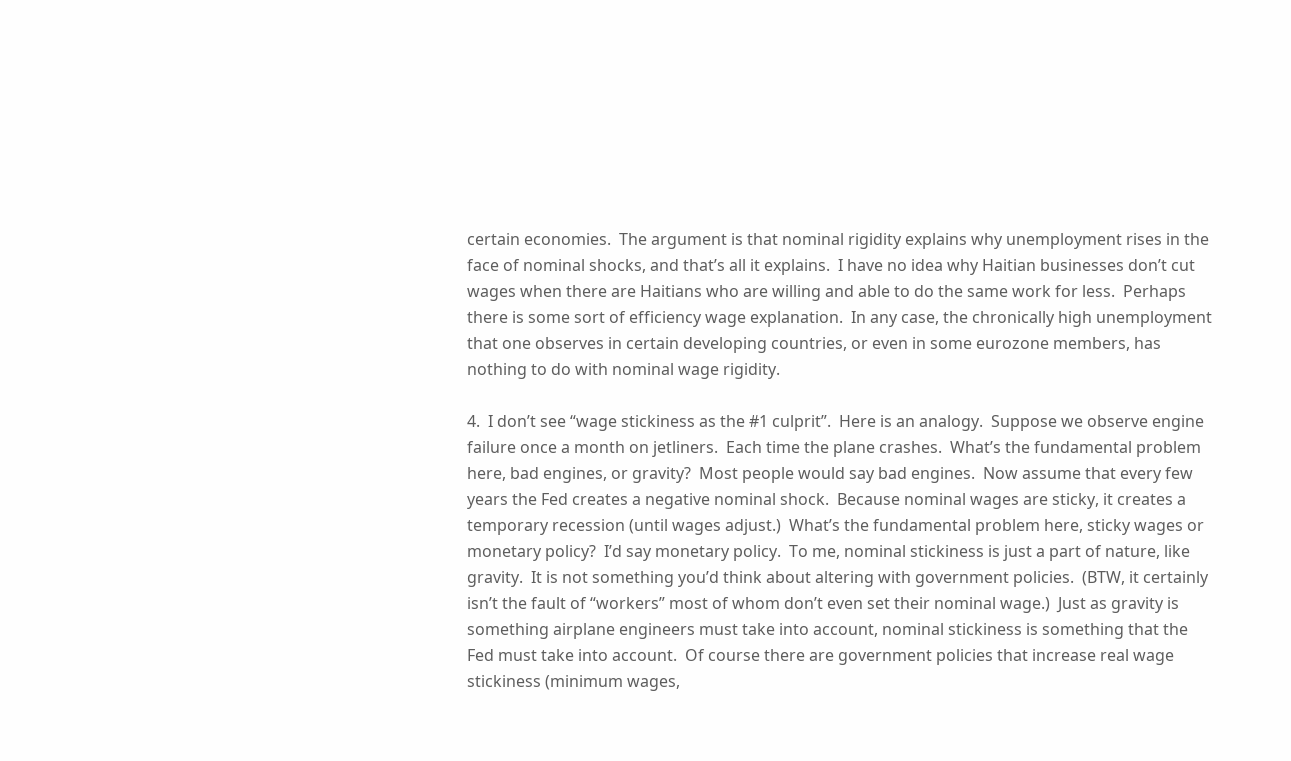certain economies.  The argument is that nominal rigidity explains why unemployment rises in the face of nominal shocks, and that’s all it explains.  I have no idea why Haitian businesses don’t cut wages when there are Haitians who are willing and able to do the same work for less.  Perhaps there is some sort of efficiency wage explanation.  In any case, the chronically high unemployment that one observes in certain developing countries, or even in some eurozone members, has nothing to do with nominal wage rigidity.

4.  I don’t see “wage stickiness as the #1 culprit”.  Here is an analogy.  Suppose we observe engine failure once a month on jetliners.  Each time the plane crashes.  What’s the fundamental problem here, bad engines, or gravity?  Most people would say bad engines.  Now assume that every few years the Fed creates a negative nominal shock.  Because nominal wages are sticky, it creates a temporary recession (until wages adjust.)  What’s the fundamental problem here, sticky wages or monetary policy?  I’d say monetary policy.  To me, nominal stickiness is just a part of nature, like gravity.  It is not something you’d think about altering with government policies.  (BTW, it certainly isn’t the fault of “workers” most of whom don’t even set their nominal wage.)  Just as gravity is something airplane engineers must take into account, nominal stickiness is something that the Fed must take into account.  Of course there are government policies that increase real wage stickiness (minimum wages,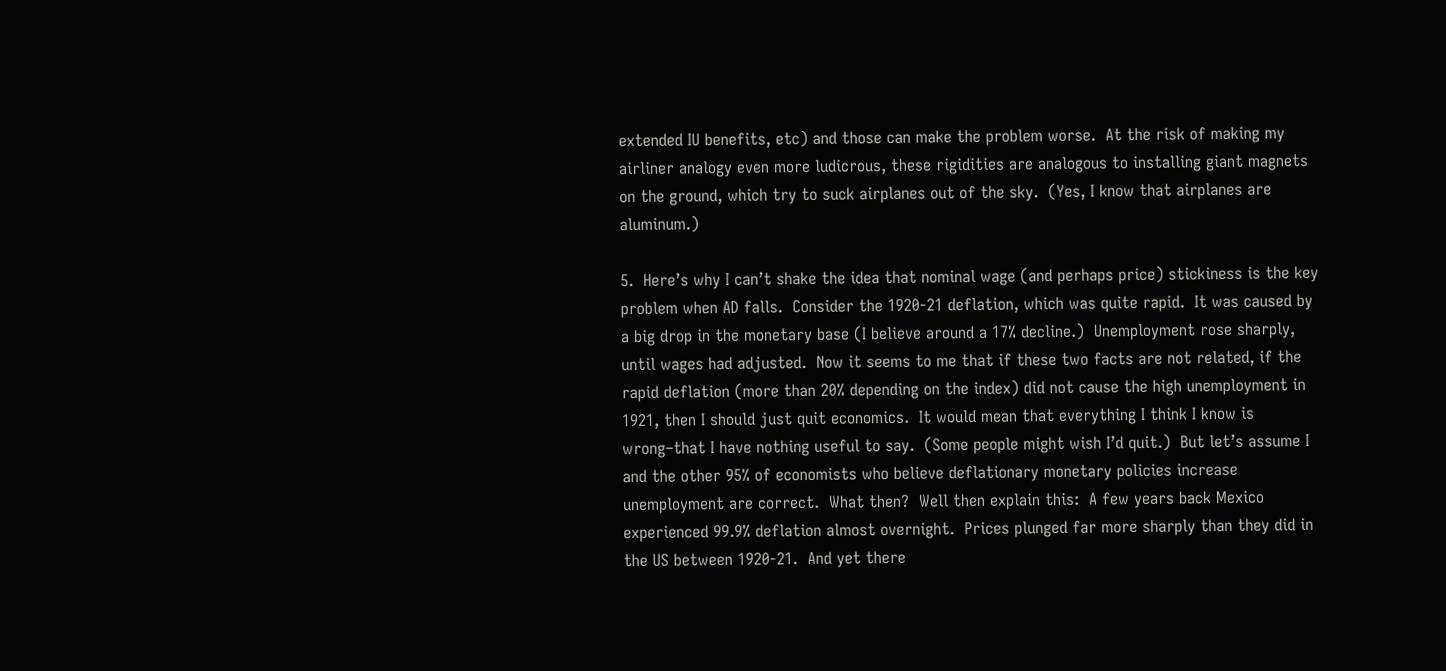extended IU benefits, etc) and those can make the problem worse.  At the risk of making my airliner analogy even more ludicrous, these rigidities are analogous to installing giant magnets on the ground, which try to suck airplanes out of the sky.  (Yes, I know that airplanes are aluminum.)

5.  Here’s why I can’t shake the idea that nominal wage (and perhaps price) stickiness is the key problem when AD falls.  Consider the 1920-21 deflation, which was quite rapid.  It was caused by a big drop in the monetary base (I believe around a 17% decline.)  Unemployment rose sharply, until wages had adjusted.  Now it seems to me that if these two facts are not related, if the rapid deflation (more than 20% depending on the index) did not cause the high unemployment in 1921, then I should just quit economics.  It would mean that everything I think I know is wrong–that I have nothing useful to say.  (Some people might wish I’d quit.)  But let’s assume I and the other 95% of economists who believe deflationary monetary policies increase unemployment are correct.  What then?  Well then explain this:  A few years back Mexico experienced 99.9% deflation almost overnight.  Prices plunged far more sharply than they did in the US between 1920-21.  And yet there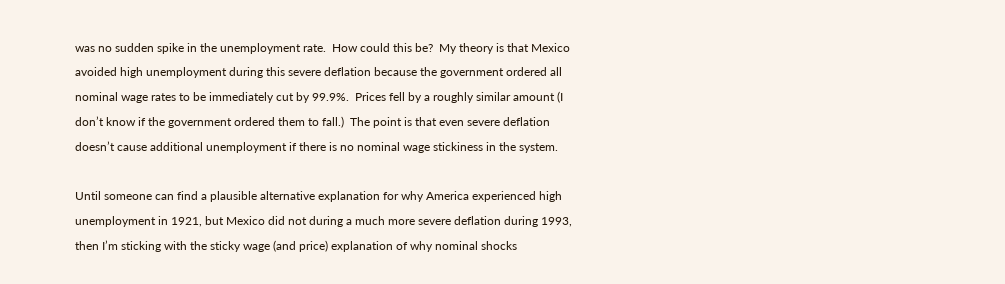was no sudden spike in the unemployment rate.  How could this be?  My theory is that Mexico avoided high unemployment during this severe deflation because the government ordered all nominal wage rates to be immediately cut by 99.9%.  Prices fell by a roughly similar amount (I don’t know if the government ordered them to fall.)  The point is that even severe deflation doesn’t cause additional unemployment if there is no nominal wage stickiness in the system.

Until someone can find a plausible alternative explanation for why America experienced high unemployment in 1921, but Mexico did not during a much more severe deflation during 1993, then I’m sticking with the sticky wage (and price) explanation of why nominal shocks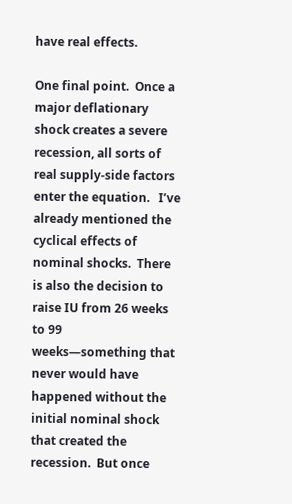have real effects.

One final point.  Once a major deflationary shock creates a severe recession, all sorts of real supply-side factors enter the equation.   I’ve already mentioned the cyclical effects of nominal shocks.  There is also the decision to raise IU from 26 weeks to 99 weeks—something that never would have happened without the initial nominal shock that created the recession.  But once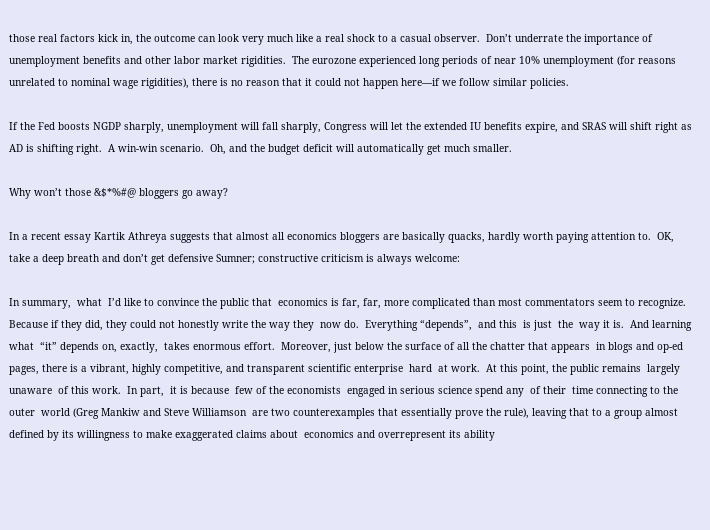those real factors kick in, the outcome can look very much like a real shock to a casual observer.  Don’t underrate the importance of unemployment benefits and other labor market rigidities.  The eurozone experienced long periods of near 10% unemployment (for reasons unrelated to nominal wage rigidities), there is no reason that it could not happen here—if we follow similar policies.

If the Fed boosts NGDP sharply, unemployment will fall sharply, Congress will let the extended IU benefits expire, and SRAS will shift right as AD is shifting right.  A win-win scenario.  Oh, and the budget deficit will automatically get much smaller.

Why won’t those &$*%#@ bloggers go away?

In a recent essay Kartik Athreya suggests that almost all economics bloggers are basically quacks, hardly worth paying attention to.  OK, take a deep breath and don’t get defensive Sumner; constructive criticism is always welcome:

In summary,  what  I’d like to convince the public that  economics is far, far, more complicated than most commentators seem to recognize.  Because if they did, they could not honestly write the way they  now do.  Everything “depends”,  and this  is just  the  way it is.  And learning  what  “it” depends on, exactly,  takes enormous effort.  Moreover, just below the surface of all the chatter that appears  in blogs and op-ed pages, there is a vibrant, highly competitive, and transparent scientific enterprise  hard  at work.  At this point, the public remains  largely unaware  of this work.  In part,  it is because  few of the economists  engaged in serious science spend any  of their  time connecting to the outer  world (Greg Mankiw and Steve Williamson  are two counterexamples that essentially prove the rule), leaving that to a group almost defined by its willingness to make exaggerated claims about  economics and overrepresent its ability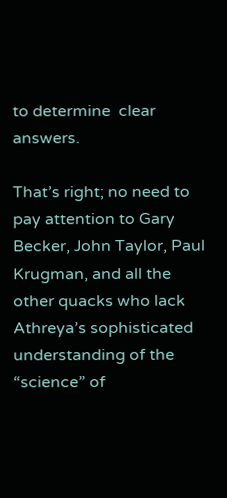to determine  clear answers.

That’s right; no need to pay attention to Gary Becker, John Taylor, Paul Krugman, and all the other quacks who lack Athreya’s sophisticated understanding of the “science” of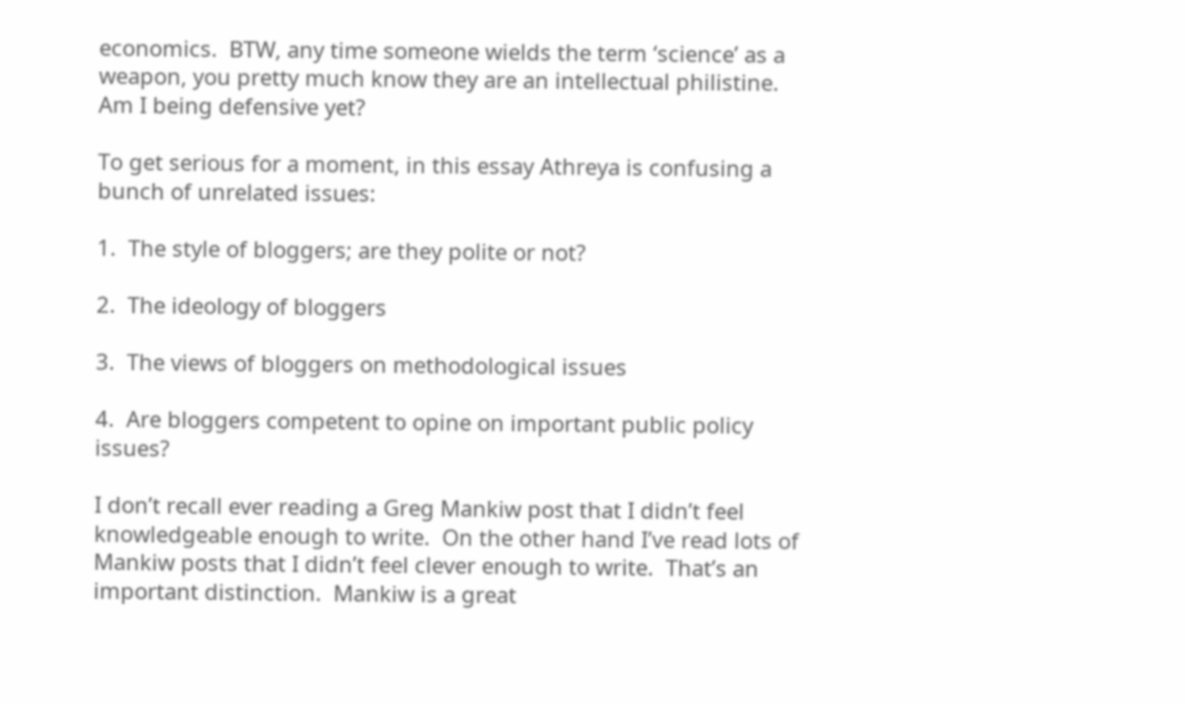economics.  BTW, any time someone wields the term ‘science’ as a weapon, you pretty much know they are an intellectual philistine.  Am I being defensive yet?

To get serious for a moment, in this essay Athreya is confusing a bunch of unrelated issues:

1.  The style of bloggers; are they polite or not?

2.  The ideology of bloggers

3.  The views of bloggers on methodological issues

4.  Are bloggers competent to opine on important public policy issues?

I don’t recall ever reading a Greg Mankiw post that I didn’t feel knowledgeable enough to write.  On the other hand I’ve read lots of Mankiw posts that I didn’t feel clever enough to write.  That’s an important distinction.  Mankiw is a great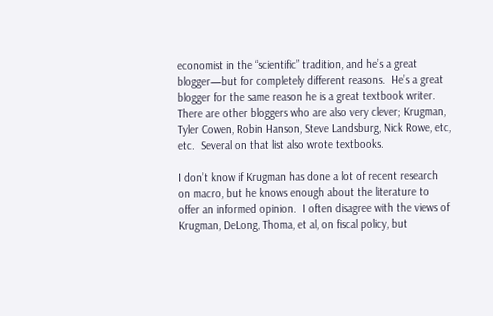economist in the “scientific” tradition, and he’s a great blogger—but for completely different reasons.  He’s a great blogger for the same reason he is a great textbook writer.  There are other bloggers who are also very clever; Krugman, Tyler Cowen, Robin Hanson, Steve Landsburg, Nick Rowe, etc, etc.  Several on that list also wrote textbooks.

I don’t know if Krugman has done a lot of recent research on macro, but he knows enough about the literature to offer an informed opinion.  I often disagree with the views of Krugman, DeLong, Thoma, et al, on fiscal policy, but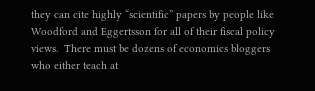they can cite highly “scientific” papers by people like Woodford and Eggertsson for all of their fiscal policy views.  There must be dozens of economics bloggers who either teach at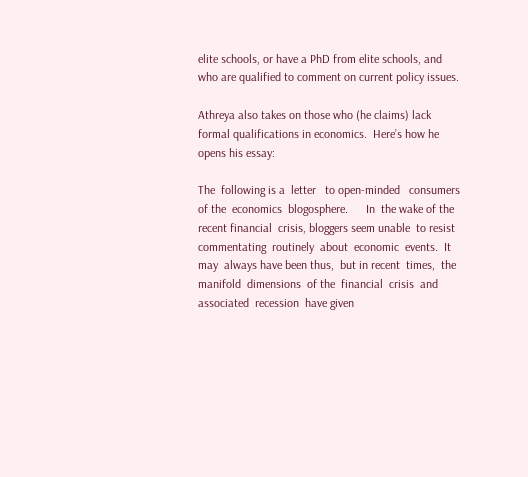elite schools, or have a PhD from elite schools, and who are qualified to comment on current policy issues.

Athreya also takes on those who (he claims) lack formal qualifications in economics.  Here’s how he opens his essay:

The  following is a  letter   to open-minded   consumers  of the  economics  blogosphere.      In  the wake of the  recent financial  crisis, bloggers seem unable  to resist  commentating  routinely  about  economic  events.  It may  always have been thus,  but in recent  times,  the manifold  dimensions  of the  financial  crisis  and  associated  recession  have given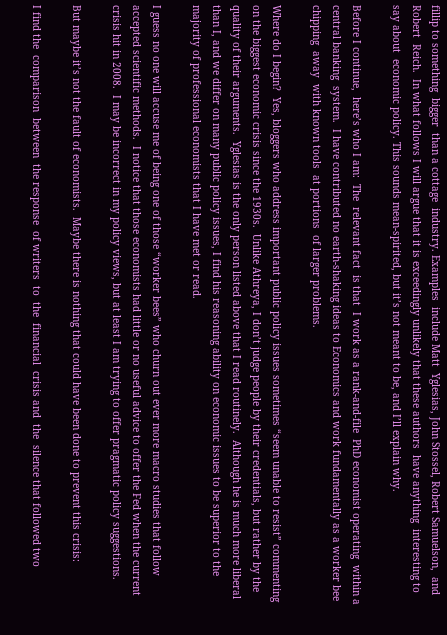fillip to something  bigger  than a cottage  industry. Examples  include Matt  Yglesias, John Stossel, Robert Samuelson,  and Robert  Reich.  In what follows I will argue that it is exceedingly unlikely that these authors  have anything  interesting to say about  economic policy. This sounds mean-spirited, but it’s not meant to be, and I’ll explain why.

Before I continue,  here’s who I am:  The  relevant fact  is that  I work as a rank-and-file  PhD economist operating  within a central banking  system.  I have contributed no earth-shaking ideas to Economics and work fundamentally as a worker bee chipping  away  with known tools  at portions  of larger problems.

Where do I begin?  Yes, bloggers who address important public policy issues sometimes “seem unable to resist” commenting on the biggest economic crisis since the 1930s.  Unlike Athreya, I don’t judge people by their credentials, but rather by the quality of their arguments.  Yglesias is the only person listed above that I read routinely.  Although he is much more liberal than I, and we differ on many public policy issues, I find his reasoning ability on economic issues to be superior to the majority of professional economists that I have met or read.

I guess no one will accuse me of being one of those “worker bees” who churn out ever more macro studies that follow accepted scientific methods.  I notice that those economists had little or no useful advice to offer the Fed when the current crisis hit in 2008.  I may be incorrect in my policy views, but at least I am trying to offer pragmatic policy suggestions.

But maybe it’s not the fault of economists.  Maybe there is nothing that could have been done to prevent this crisis:

I find the  comparison  between  the response  of writers  to  the  financial  crisis and  the  silence that followed two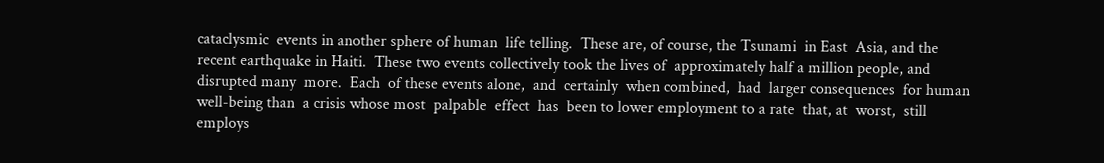cataclysmic  events in another sphere of human  life telling.  These are, of course, the Tsunami  in East  Asia, and the recent earthquake in Haiti.  These two events collectively took the lives of  approximately half a million people, and disrupted many  more.  Each  of these events alone,  and  certainly  when combined,  had  larger consequences  for human  well-being than  a crisis whose most  palpable  effect  has  been to lower employment to a rate  that, at  worst,  still employs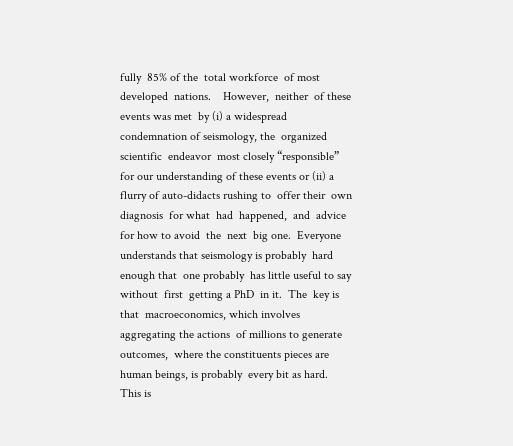fully  85% of the  total workforce  of most  developed  nations.    However,  neither  of these  events was met  by (i) a widespread  condemnation of seismology, the  organized  scientific  endeavor  most closely “responsible”  for our understanding of these events or (ii) a flurry of auto-didacts rushing to  offer their  own diagnosis  for what  had  happened,  and  advice  for how to avoid  the  next  big one.  Everyone understands that seismology is probably  hard  enough that  one probably  has little useful to say without  first  getting a PhD  in it.  The  key is that  macroeconomics, which involves aggregating the actions  of millions to generate outcomes,  where the constituents pieces are human beings, is probably  every bit as hard.  This is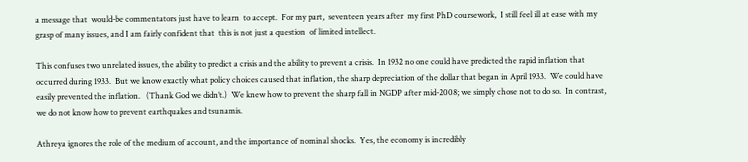a message that  would-be commentators just have to learn  to accept.  For my part,  seventeen years after  my first PhD coursework,  I still feel ill at ease with my grasp of many issues, and I am fairly confident that  this is not just a question  of limited intellect.

This confuses two unrelated issues, the ability to predict a crisis and the ability to prevent a crisis.  In 1932 no one could have predicted the rapid inflation that occurred during 1933.  But we know exactly what policy choices caused that inflation, the sharp depreciation of the dollar that began in April 1933.  We could have easily prevented the inflation.   (Thank God we didn’t.)  We knew how to prevent the sharp fall in NGDP after mid-2008; we simply chose not to do so.  In contrast, we do not know how to prevent earthquakes and tsunamis.

Athreya ignores the role of the medium of account, and the importance of nominal shocks.  Yes, the economy is incredibly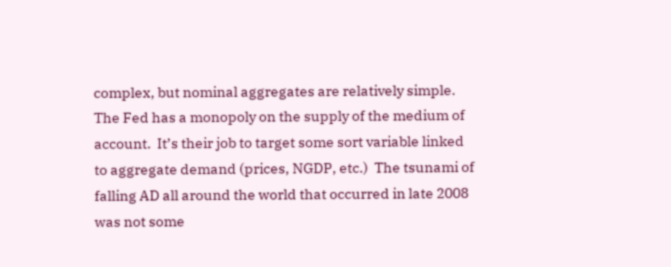complex, but nominal aggregates are relatively simple.  The Fed has a monopoly on the supply of the medium of account.  It’s their job to target some sort variable linked to aggregate demand (prices, NGDP, etc.)  The tsunami of falling AD all around the world that occurred in late 2008 was not some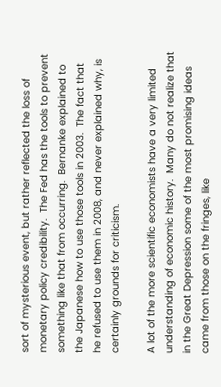sort of mysterious event, but rather reflected the loss of monetary policy credibility.  The Fed has the tools to prevent something like that from occurring.  Bernanke explained to the Japanese how to use those tools in 2003.  The fact that he refused to use them in 2008, and never explained why, is certainly grounds for criticism.

A lot of the more scientific economists have a very limited understanding of economic history.  Many do not realize that in the Great Depression some of the most promising ideas came from those on the fringes, like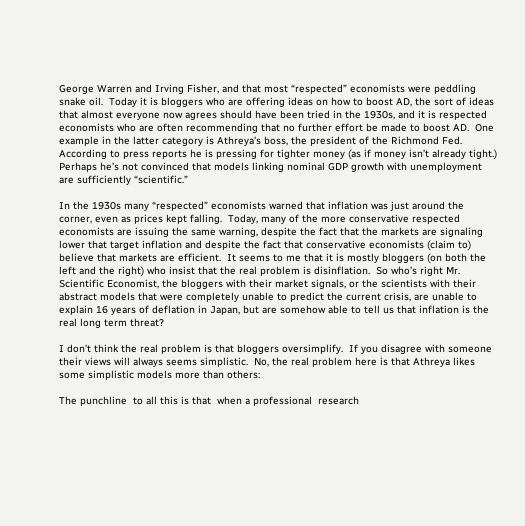George Warren and Irving Fisher, and that most “respected” economists were peddling snake oil.  Today it is bloggers who are offering ideas on how to boost AD, the sort of ideas that almost everyone now agrees should have been tried in the 1930s, and it is respected economists who are often recommending that no further effort be made to boost AD.  One example in the latter category is Athreya’s boss, the president of the Richmond Fed.  According to press reports he is pressing for tighter money (as if money isn’t already tight.)  Perhaps he’s not convinced that models linking nominal GDP growth with unemployment are sufficiently “scientific.”

In the 1930s many “respected” economists warned that inflation was just around the corner, even as prices kept falling.  Today, many of the more conservative respected economists are issuing the same warning, despite the fact that the markets are signaling lower that target inflation and despite the fact that conservative economists (claim to) believe that markets are efficient.  It seems to me that it is mostly bloggers (on both the left and the right) who insist that the real problem is disinflation.  So who’s right Mr. Scientific Economist, the bloggers with their market signals, or the scientists with their abstract models that were completely unable to predict the current crisis, are unable to explain 16 years of deflation in Japan, but are somehow able to tell us that inflation is the real long term threat?

I don’t think the real problem is that bloggers oversimplify.  If you disagree with someone their views will always seems simplistic.  No, the real problem here is that Athreya likes some simplistic models more than others:

The punchline  to all this is that  when a professional  research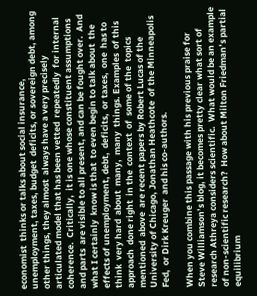economist  thinks or talks about social insurance,  unemployment, taxes, budget  deficits, or sovereign debt, among other things, they almost  always have a very precisely articulated model that has been vetted  repeatedly  for internal coherence.  Critically,  it is one whose constituent assumptions and parts  are visible to all present, and can be fought over.  And what I certainly  know is that  to even begin to talk about  the effects of unemployment, debt,  deficits,  or taxes,  one  has to think  very hard  about  many,  many  things. Examples  of this  approach  done right  in the  context  of  some of the  topics  mentioned  above  are recent papers by Robert Lucas of the University of Chicago, Jonathan Heathcote  of the Minneapolis Fed,  or Dirk Kreuger  and his co-authors.

When you combine this passage with his previous praise for Steve Williamson’s blog, it becomes pretty clear what sort of research Athreya considers scientific.  What would be an example of non-scientific research?  How about Milton Friedman’s partial equilibrium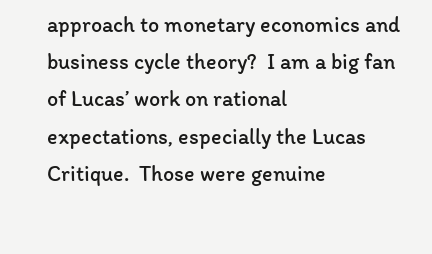approach to monetary economics and business cycle theory?  I am a big fan of Lucas’ work on rational expectations, especially the Lucas Critique.  Those were genuine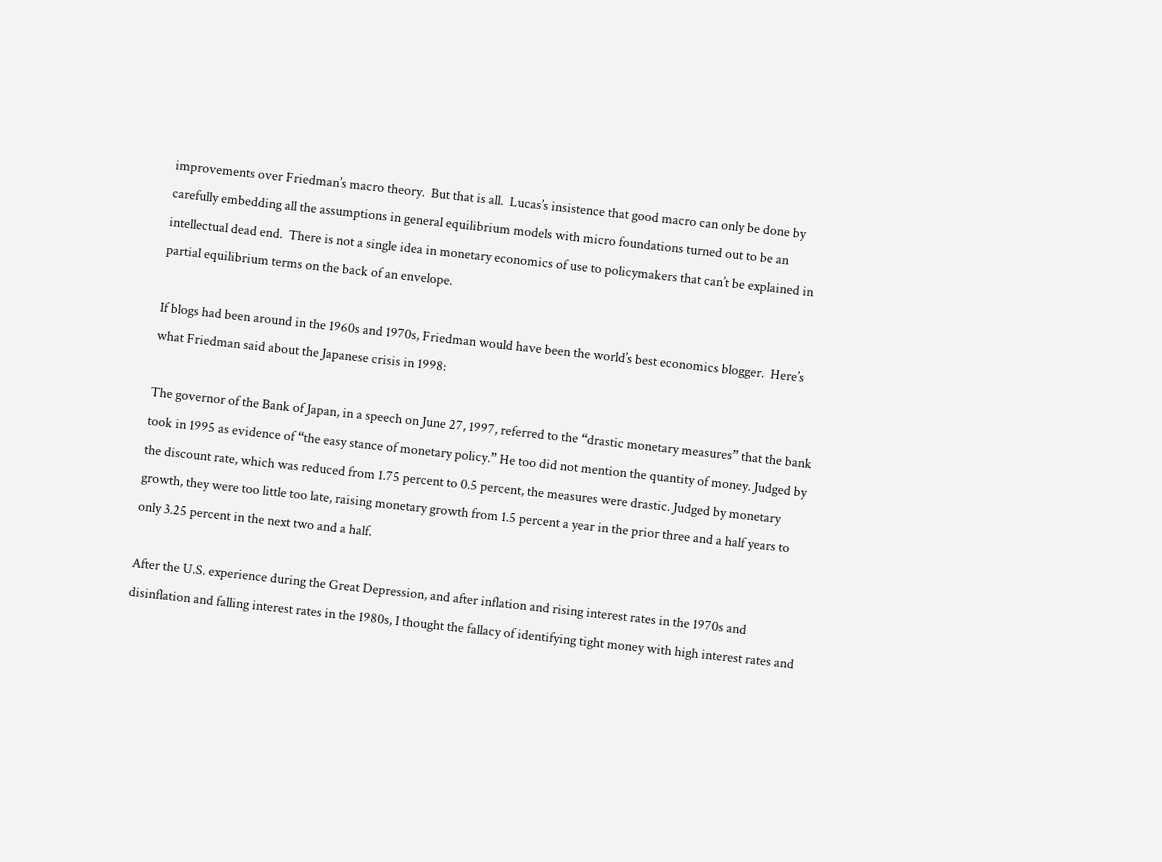improvements over Friedman’s macro theory.  But that is all.  Lucas’s insistence that good macro can only be done by carefully embedding all the assumptions in general equilibrium models with micro foundations turned out to be an intellectual dead end.  There is not a single idea in monetary economics of use to policymakers that can’t be explained in partial equilibrium terms on the back of an envelope.

If blogs had been around in the 1960s and 1970s, Friedman would have been the world’s best economics blogger.  Here’s what Friedman said about the Japanese crisis in 1998:

The governor of the Bank of Japan, in a speech on June 27, 1997, referred to the “drastic monetary measures” that the bank took in 1995 as evidence of “the easy stance of monetary policy.” He too did not mention the quantity of money. Judged by the discount rate, which was reduced from 1.75 percent to 0.5 percent, the measures were drastic. Judged by monetary growth, they were too little too late, raising monetary growth from 1.5 percent a year in the prior three and a half years to only 3.25 percent in the next two and a half.

After the U.S. experience during the Great Depression, and after inflation and rising interest rates in the 1970s and disinflation and falling interest rates in the 1980s, I thought the fallacy of identifying tight money with high interest rates and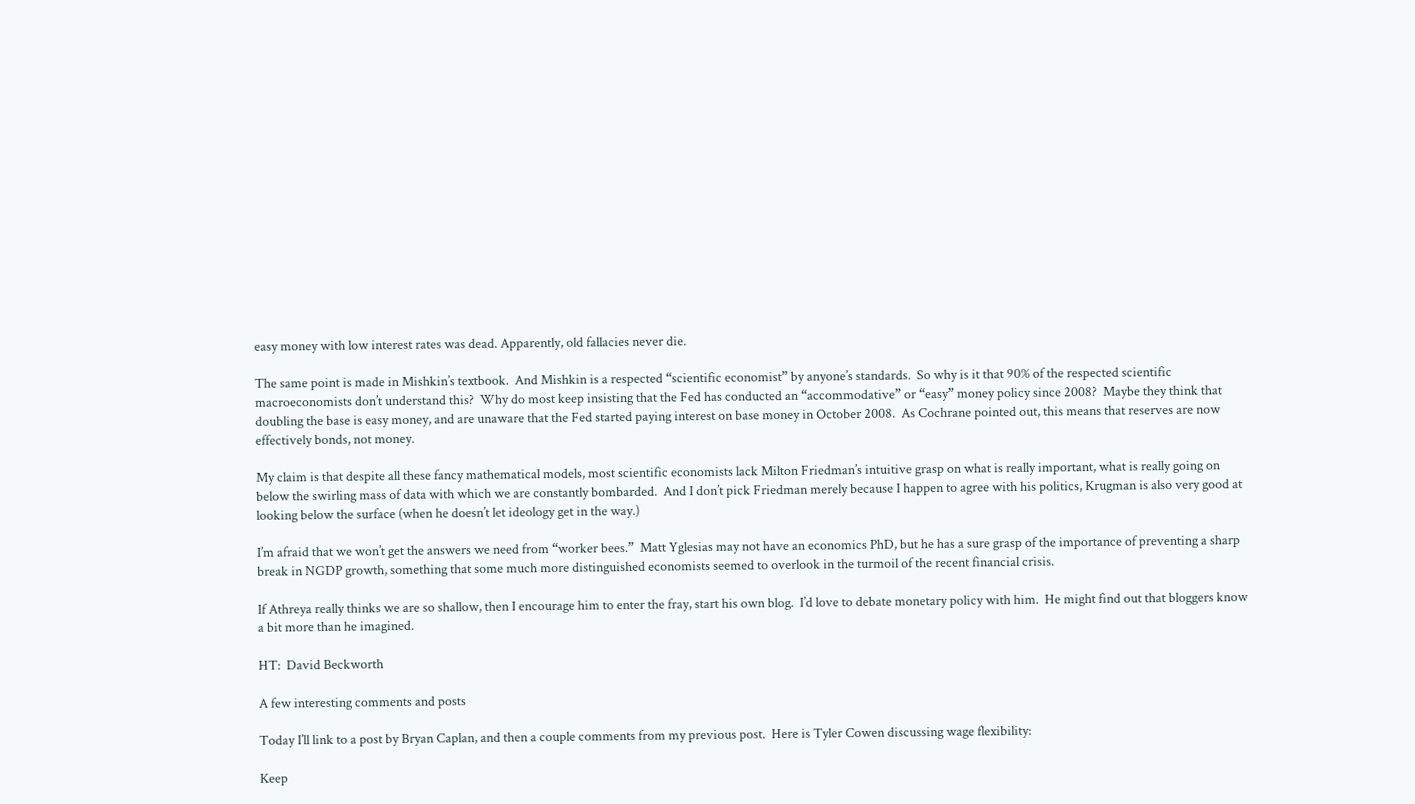easy money with low interest rates was dead. Apparently, old fallacies never die.

The same point is made in Mishkin’s textbook.  And Mishkin is a respected “scientific economist” by anyone’s standards.  So why is it that 90% of the respected scientific macroeconomists don’t understand this?  Why do most keep insisting that the Fed has conducted an “accommodative” or “easy” money policy since 2008?  Maybe they think that doubling the base is easy money, and are unaware that the Fed started paying interest on base money in October 2008.  As Cochrane pointed out, this means that reserves are now effectively bonds, not money.

My claim is that despite all these fancy mathematical models, most scientific economists lack Milton Friedman’s intuitive grasp on what is really important, what is really going on below the swirling mass of data with which we are constantly bombarded.  And I don’t pick Friedman merely because I happen to agree with his politics, Krugman is also very good at looking below the surface (when he doesn’t let ideology get in the way.)

I’m afraid that we won’t get the answers we need from “worker bees.”  Matt Yglesias may not have an economics PhD, but he has a sure grasp of the importance of preventing a sharp break in NGDP growth, something that some much more distinguished economists seemed to overlook in the turmoil of the recent financial crisis.

If Athreya really thinks we are so shallow, then I encourage him to enter the fray, start his own blog.  I’d love to debate monetary policy with him.  He might find out that bloggers know a bit more than he imagined.

HT:  David Beckworth

A few interesting comments and posts

Today I’ll link to a post by Bryan Caplan, and then a couple comments from my previous post.  Here is Tyler Cowen discussing wage flexibility:

Keep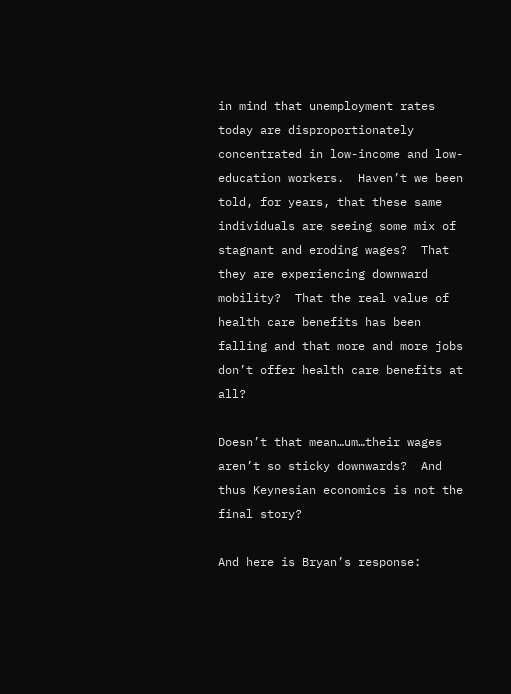in mind that unemployment rates today are disproportionately concentrated in low-income and low-education workers.  Haven’t we been told, for years, that these same individuals are seeing some mix of stagnant and eroding wages?  That they are experiencing downward mobility?  That the real value of health care benefits has been falling and that more and more jobs don’t offer health care benefits at all?

Doesn’t that mean…um…their wages aren’t so sticky downwards?  And thus Keynesian economics is not the final story?

And here is Bryan’s response: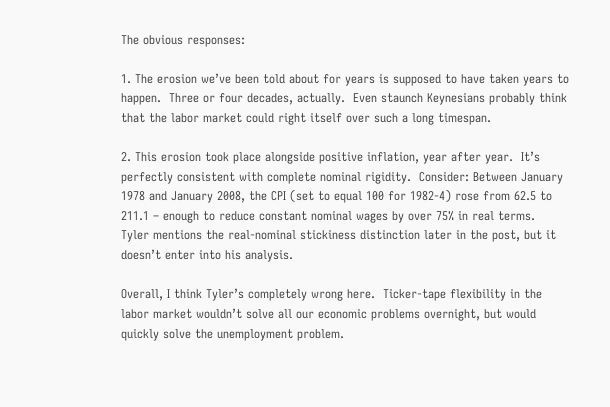The obvious responses:

1. The erosion we’ve been told about for years is supposed to have taken years to happen.  Three or four decades, actually.  Even staunch Keynesians probably think that the labor market could right itself over such a long timespan.

2. This erosion took place alongside positive inflation, year after year.  It’s perfectly consistent with complete nominal rigidity.  Consider: Between January 1978 and January 2008, the CPI (set to equal 100 for 1982-4) rose from 62.5 to 211.1 – enough to reduce constant nominal wages by over 75% in real terms.  Tyler mentions the real-nominal stickiness distinction later in the post, but it doesn’t enter into his analysis.

Overall, I think Tyler’s completely wrong here.  Ticker-tape flexibility in the labor market wouldn’t solve all our economic problems overnight, but would quickly solve the unemployment problem.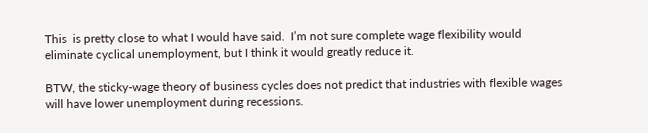This  is pretty close to what I would have said.  I’m not sure complete wage flexibility would eliminate cyclical unemployment, but I think it would greatly reduce it.

BTW, the sticky-wage theory of business cycles does not predict that industries with flexible wages will have lower unemployment during recessions.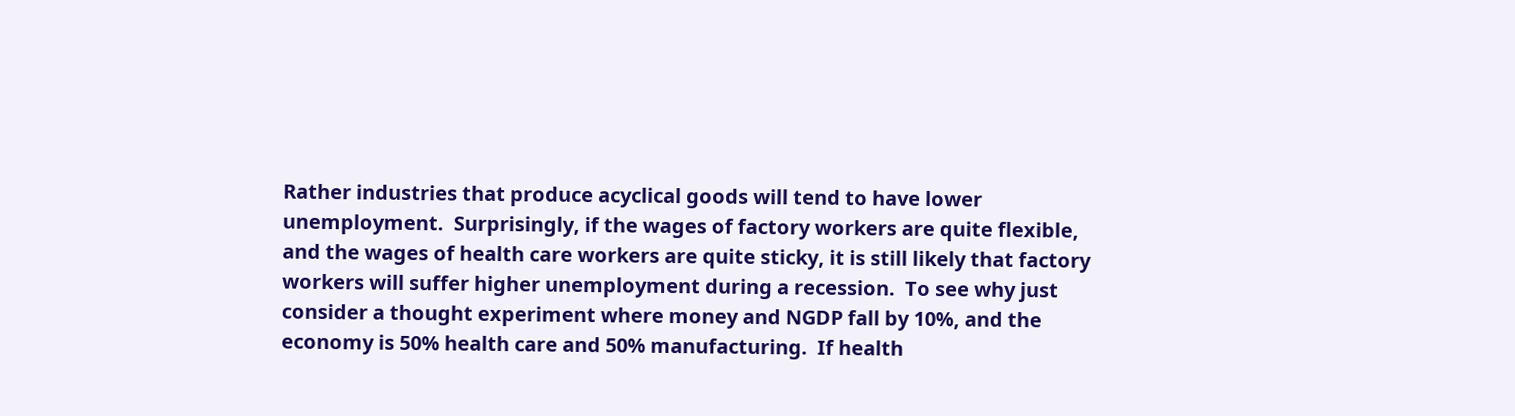Rather industries that produce acyclical goods will tend to have lower unemployment.  Surprisingly, if the wages of factory workers are quite flexible, and the wages of health care workers are quite sticky, it is still likely that factory workers will suffer higher unemployment during a recession.  To see why just consider a thought experiment where money and NGDP fall by 10%, and the economy is 50% health care and 50% manufacturing.  If health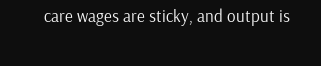care wages are sticky, and output is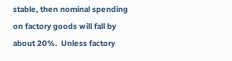stable, then nominal spending on factory goods will fall by about 20%.  Unless factory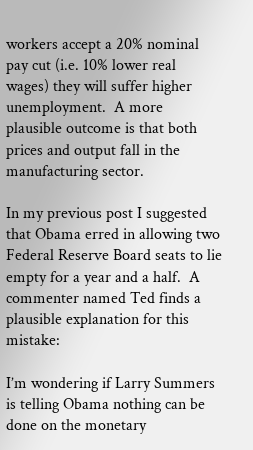workers accept a 20% nominal pay cut (i.e. 10% lower real wages) they will suffer higher unemployment.  A more plausible outcome is that both prices and output fall in the manufacturing sector.

In my previous post I suggested that Obama erred in allowing two Federal Reserve Board seats to lie empty for a year and a half.  A commenter named Ted finds a plausible explanation for this mistake:

I’m wondering if Larry Summers is telling Obama nothing can be done on the monetary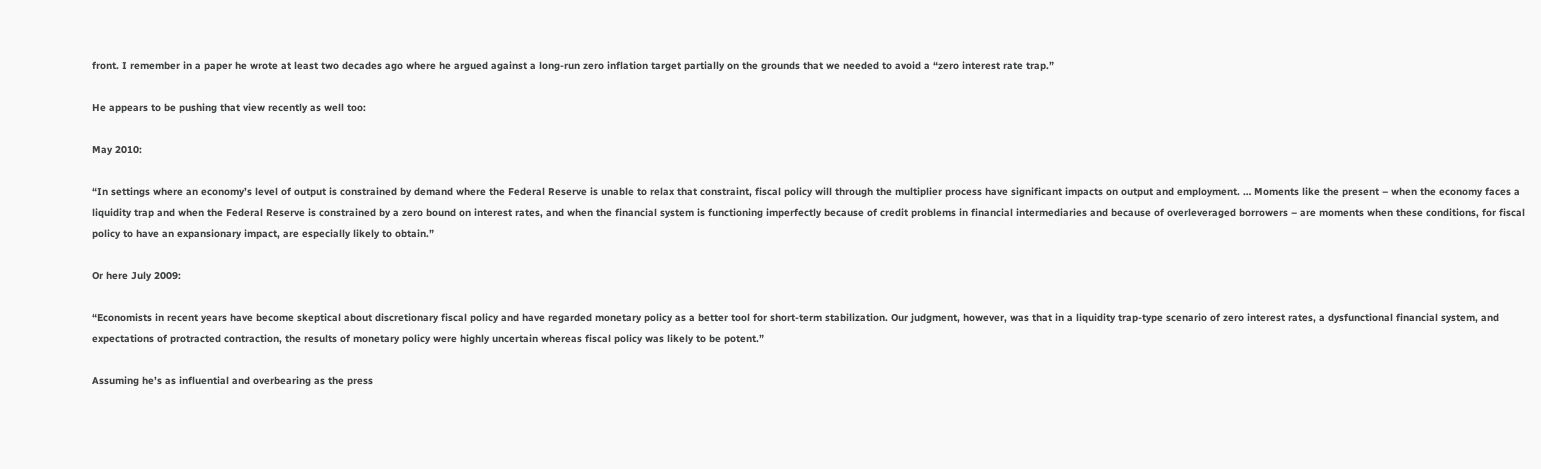front. I remember in a paper he wrote at least two decades ago where he argued against a long-run zero inflation target partially on the grounds that we needed to avoid a “zero interest rate trap.”

He appears to be pushing that view recently as well too:

May 2010:

“In settings where an economy’s level of output is constrained by demand where the Federal Reserve is unable to relax that constraint, fiscal policy will through the multiplier process have significant impacts on output and employment. … Moments like the present – when the economy faces a liquidity trap and when the Federal Reserve is constrained by a zero bound on interest rates, and when the financial system is functioning imperfectly because of credit problems in financial intermediaries and because of overleveraged borrowers – are moments when these conditions, for fiscal policy to have an expansionary impact, are especially likely to obtain.”

Or here July 2009:

“Economists in recent years have become skeptical about discretionary fiscal policy and have regarded monetary policy as a better tool for short-term stabilization. Our judgment, however, was that in a liquidity trap-type scenario of zero interest rates, a dysfunctional financial system, and expectations of protracted contraction, the results of monetary policy were highly uncertain whereas fiscal policy was likely to be potent.”

Assuming he’s as influential and overbearing as the press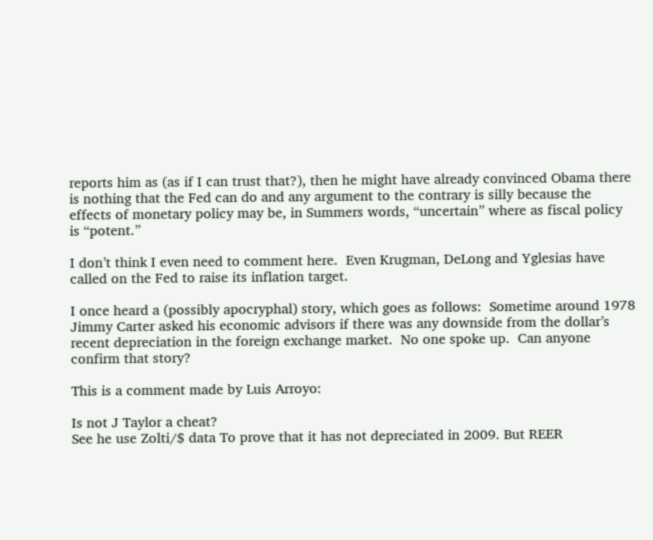reports him as (as if I can trust that?), then he might have already convinced Obama there is nothing that the Fed can do and any argument to the contrary is silly because the effects of monetary policy may be, in Summers words, “uncertain” where as fiscal policy is “potent.”

I don’t think I even need to comment here.  Even Krugman, DeLong and Yglesias have called on the Fed to raise its inflation target.

I once heard a (possibly apocryphal) story, which goes as follows:  Sometime around 1978 Jimmy Carter asked his economic advisors if there was any downside from the dollar’s recent depreciation in the foreign exchange market.  No one spoke up.  Can anyone confirm that story?

This is a comment made by Luis Arroyo:

Is not J Taylor a cheat?
See he use Zolti/$ data To prove that it has not depreciated in 2009. But REER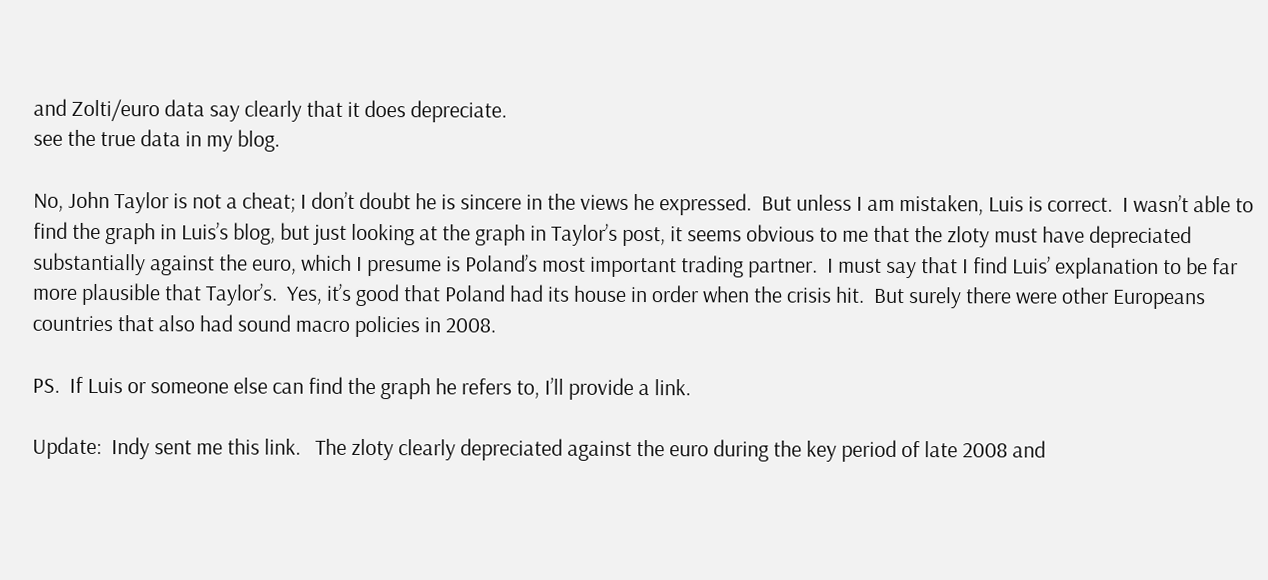and Zolti/euro data say clearly that it does depreciate.
see the true data in my blog.

No, John Taylor is not a cheat; I don’t doubt he is sincere in the views he expressed.  But unless I am mistaken, Luis is correct.  I wasn’t able to find the graph in Luis’s blog, but just looking at the graph in Taylor’s post, it seems obvious to me that the zloty must have depreciated substantially against the euro, which I presume is Poland’s most important trading partner.  I must say that I find Luis’ explanation to be far more plausible that Taylor’s.  Yes, it’s good that Poland had its house in order when the crisis hit.  But surely there were other Europeans countries that also had sound macro policies in 2008.

PS.  If Luis or someone else can find the graph he refers to, I’ll provide a link.

Update:  Indy sent me this link.   The zloty clearly depreciated against the euro during the key period of late 2008 and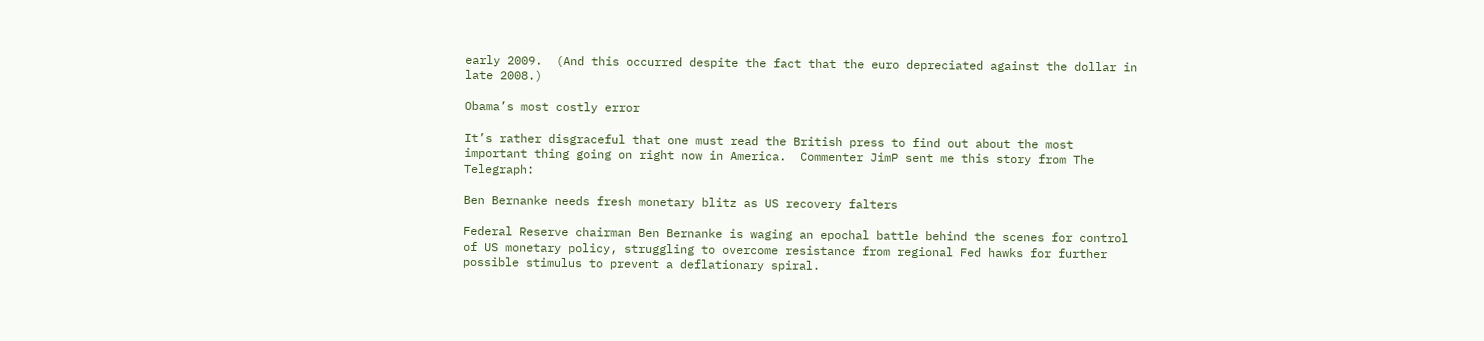early 2009.  (And this occurred despite the fact that the euro depreciated against the dollar in late 2008.)

Obama’s most costly error

It’s rather disgraceful that one must read the British press to find out about the most important thing going on right now in America.  Commenter JimP sent me this story from The Telegraph:

Ben Bernanke needs fresh monetary blitz as US recovery falters

Federal Reserve chairman Ben Bernanke is waging an epochal battle behind the scenes for control of US monetary policy, struggling to overcome resistance from regional Fed hawks for further possible stimulus to prevent a deflationary spiral.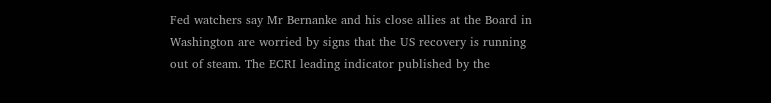Fed watchers say Mr Bernanke and his close allies at the Board in Washington are worried by signs that the US recovery is running out of steam. The ECRI leading indicator published by the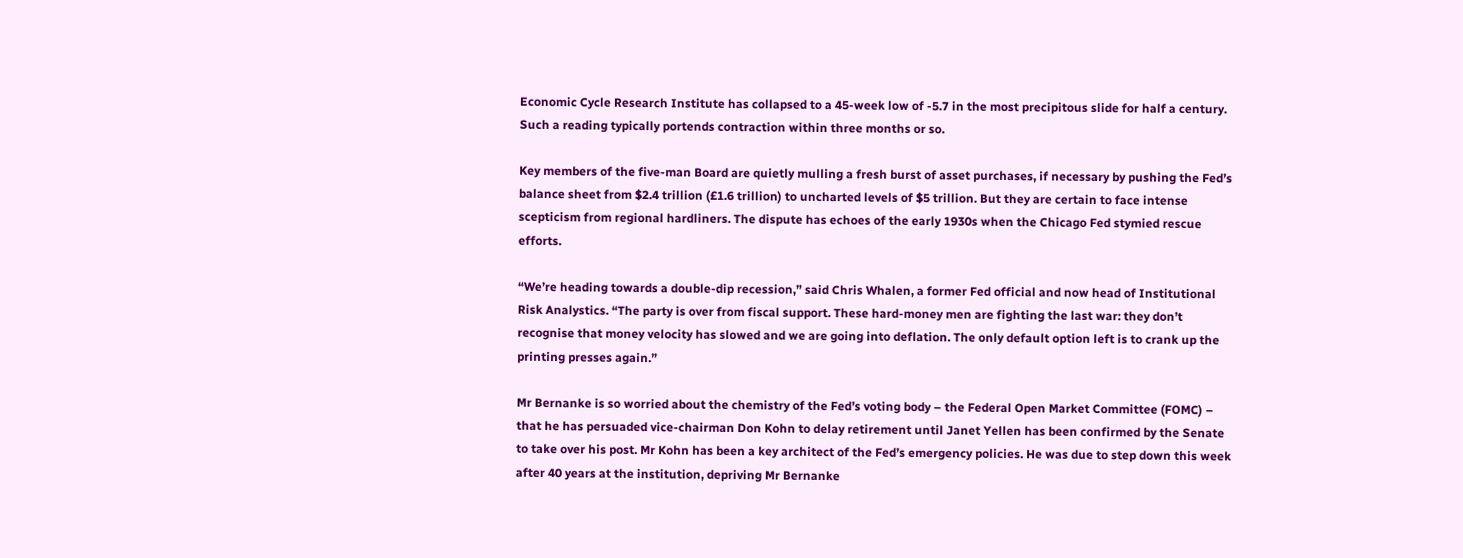Economic Cycle Research Institute has collapsed to a 45-week low of -5.7 in the most precipitous slide for half a century. Such a reading typically portends contraction within three months or so.

Key members of the five-man Board are quietly mulling a fresh burst of asset purchases, if necessary by pushing the Fed’s balance sheet from $2.4 trillion (£1.6 trillion) to uncharted levels of $5 trillion. But they are certain to face intense scepticism from regional hardliners. The dispute has echoes of the early 1930s when the Chicago Fed stymied rescue efforts.

“We’re heading towards a double-dip recession,” said Chris Whalen, a former Fed official and now head of Institutional Risk Analystics. “The party is over from fiscal support. These hard-money men are fighting the last war: they don’t recognise that money velocity has slowed and we are going into deflation. The only default option left is to crank up the printing presses again.”

Mr Bernanke is so worried about the chemistry of the Fed’s voting body – the Federal Open Market Committee (FOMC) – that he has persuaded vice-chairman Don Kohn to delay retirement until Janet Yellen has been confirmed by the Senate to take over his post. Mr Kohn has been a key architect of the Fed’s emergency policies. He was due to step down this week after 40 years at the institution, depriving Mr Bernanke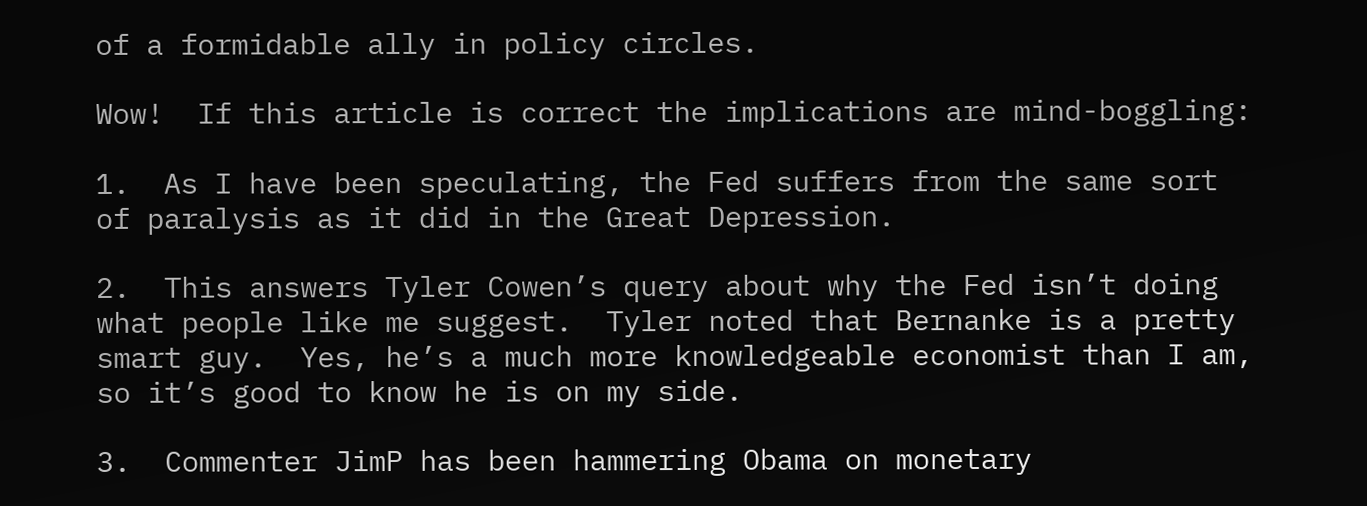of a formidable ally in policy circles.

Wow!  If this article is correct the implications are mind-boggling:

1.  As I have been speculating, the Fed suffers from the same sort of paralysis as it did in the Great Depression.

2.  This answers Tyler Cowen’s query about why the Fed isn’t doing what people like me suggest.  Tyler noted that Bernanke is a pretty smart guy.  Yes, he’s a much more knowledgeable economist than I am, so it’s good to know he is on my side.

3.  Commenter JimP has been hammering Obama on monetary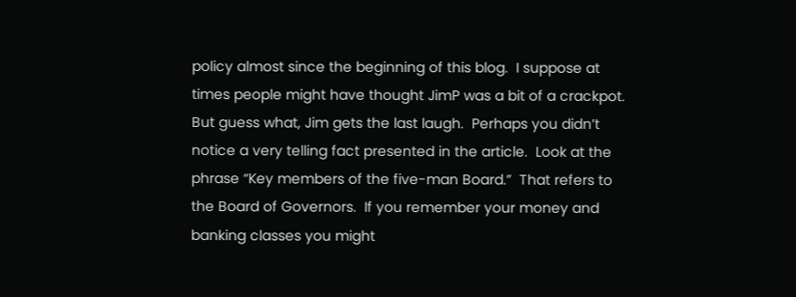policy almost since the beginning of this blog.  I suppose at times people might have thought JimP was a bit of a crackpot.  But guess what, Jim gets the last laugh.  Perhaps you didn’t notice a very telling fact presented in the article.  Look at the phrase “Key members of the five-man Board.”  That refers to the Board of Governors.  If you remember your money and banking classes you might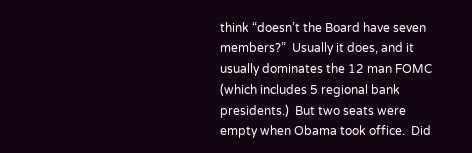think “doesn’t the Board have seven members?”  Usually it does, and it usually dominates the 12 man FOMC (which includes 5 regional bank presidents.)  But two seats were empty when Obama took office.  Did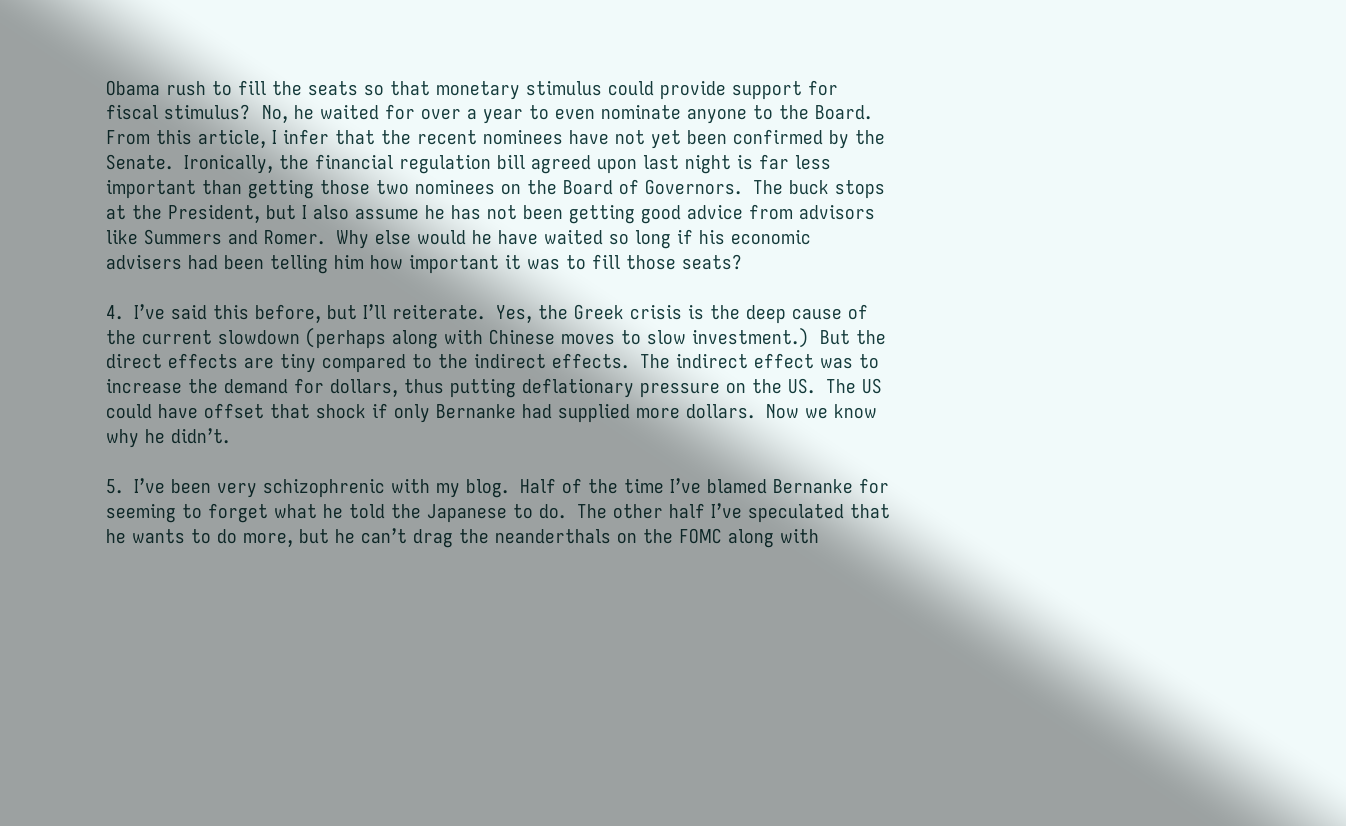Obama rush to fill the seats so that monetary stimulus could provide support for fiscal stimulus?  No, he waited for over a year to even nominate anyone to the Board.  From this article, I infer that the recent nominees have not yet been confirmed by the Senate.  Ironically, the financial regulation bill agreed upon last night is far less important than getting those two nominees on the Board of Governors.  The buck stops at the President, but I also assume he has not been getting good advice from advisors like Summers and Romer.  Why else would he have waited so long if his economic advisers had been telling him how important it was to fill those seats?

4.  I’ve said this before, but I’ll reiterate.  Yes, the Greek crisis is the deep cause of the current slowdown (perhaps along with Chinese moves to slow investment.)  But the direct effects are tiny compared to the indirect effects.  The indirect effect was to increase the demand for dollars, thus putting deflationary pressure on the US.  The US could have offset that shock if only Bernanke had supplied more dollars.  Now we know why he didn’t.

5.  I’ve been very schizophrenic with my blog.  Half of the time I’ve blamed Bernanke for seeming to forget what he told the Japanese to do.  The other half I’ve speculated that he wants to do more, but he can’t drag the neanderthals on the FOMC along with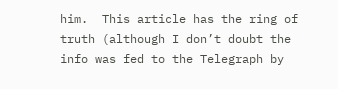him.  This article has the ring of truth (although I don’t doubt the info was fed to the Telegraph by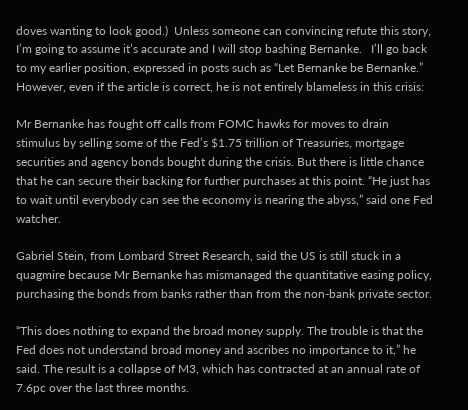doves wanting to look good.)  Unless someone can convincing refute this story, I’m going to assume it’s accurate and I will stop bashing Bernanke.   I’ll go back to my earlier position, expressed in posts such as “Let Bernanke be Bernanke.”    However, even if the article is correct, he is not entirely blameless in this crisis:

Mr Bernanke has fought off calls from FOMC hawks for moves to drain stimulus by selling some of the Fed’s $1.75 trillion of Treasuries, mortgage securities and agency bonds bought during the crisis. But there is little chance that he can secure their backing for further purchases at this point. “He just has to wait until everybody can see the economy is nearing the abyss,” said one Fed watcher.

Gabriel Stein, from Lombard Street Research, said the US is still stuck in a quagmire because Mr Bernanke has mismanaged the quantitative easing policy, purchasing the bonds from banks rather than from the non-bank private sector.

“This does nothing to expand the broad money supply. The trouble is that the Fed does not understand broad money and ascribes no importance to it,” he said. The result is a collapse of M3, which has contracted at an annual rate of 7.6pc over the last three months.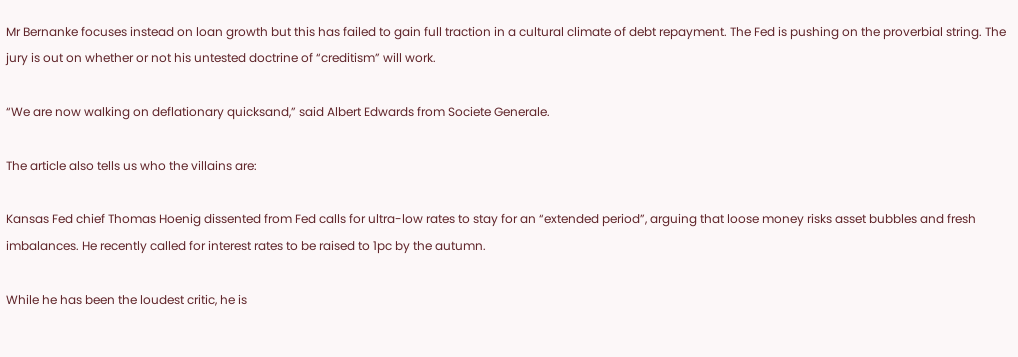Mr Bernanke focuses instead on loan growth but this has failed to gain full traction in a cultural climate of debt repayment. The Fed is pushing on the proverbial string. The jury is out on whether or not his untested doctrine of “creditism” will work.

“We are now walking on deflationary quicksand,” said Albert Edwards from Societe Generale.

The article also tells us who the villains are:

Kansas Fed chief Thomas Hoenig dissented from Fed calls for ultra-low rates to stay for an “extended period”, arguing that loose money risks asset bubbles and fresh imbalances. He recently called for interest rates to be raised to 1pc by the autumn.

While he has been the loudest critic, he is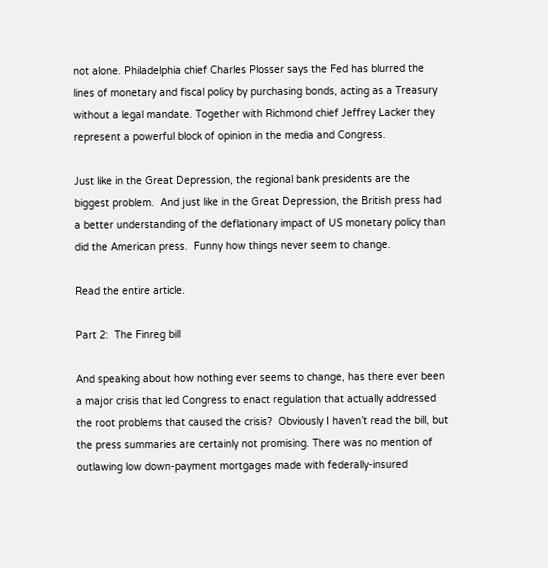not alone. Philadelphia chief Charles Plosser says the Fed has blurred the lines of monetary and fiscal policy by purchasing bonds, acting as a Treasury without a legal mandate. Together with Richmond chief Jeffrey Lacker they represent a powerful block of opinion in the media and Congress.

Just like in the Great Depression, the regional bank presidents are the biggest problem.  And just like in the Great Depression, the British press had a better understanding of the deflationary impact of US monetary policy than did the American press.  Funny how things never seem to change.

Read the entire article.

Part 2:  The Finreg bill

And speaking about how nothing ever seems to change, has there ever been a major crisis that led Congress to enact regulation that actually addressed the root problems that caused the crisis?  Obviously I haven’t read the bill, but the press summaries are certainly not promising. There was no mention of outlawing low down-payment mortgages made with federally-insured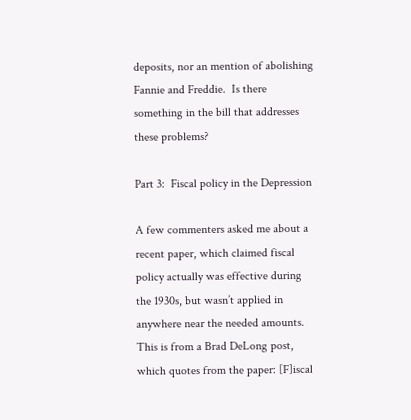deposits, nor an mention of abolishing Fannie and Freddie.  Is there something in the bill that addresses these problems?

Part 3:  Fiscal policy in the Depression

A few commenters asked me about a recent paper, which claimed fiscal policy actually was effective during the 1930s, but wasn’t applied in anywhere near the needed amounts.  This is from a Brad DeLong post, which quotes from the paper: [F]iscal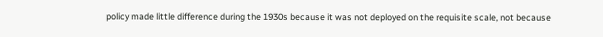policy made little difference during the 1930s because it was not deployed on the requisite scale, not because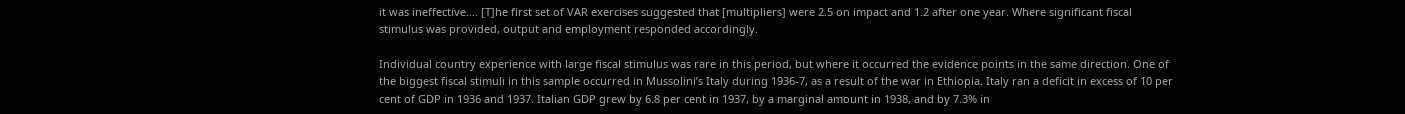it was ineffective…. [T]he first set of VAR exercises suggested that [multipliers] were 2.5 on impact and 1.2 after one year. Where significant fiscal stimulus was provided, output and employment responded accordingly.

Individual country experience with large fiscal stimulus was rare in this period, but where it occurred the evidence points in the same direction. One of the biggest fiscal stimuli in this sample occurred in Mussolini’s Italy during 1936-7, as a result of the war in Ethiopia. Italy ran a deficit in excess of 10 per cent of GDP in 1936 and 1937. Italian GDP grew by 6.8 per cent in 1937, by a marginal amount in 1938, and by 7.3% in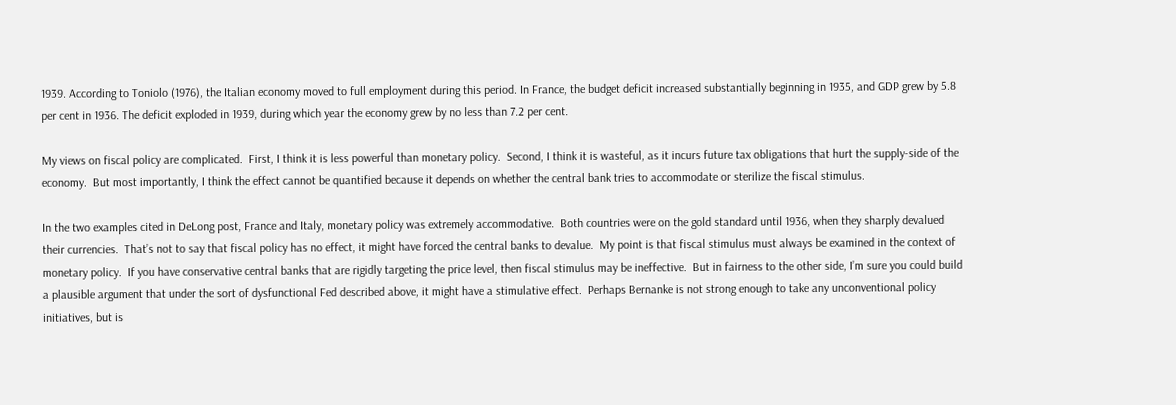1939. According to Toniolo (1976), the Italian economy moved to full employment during this period. In France, the budget deficit increased substantially beginning in 1935, and GDP grew by 5.8 per cent in 1936. The deficit exploded in 1939, during which year the economy grew by no less than 7.2 per cent.

My views on fiscal policy are complicated.  First, I think it is less powerful than monetary policy.  Second, I think it is wasteful, as it incurs future tax obligations that hurt the supply-side of the economy.  But most importantly, I think the effect cannot be quantified because it depends on whether the central bank tries to accommodate or sterilize the fiscal stimulus.

In the two examples cited in DeLong post, France and Italy, monetary policy was extremely accommodative.  Both countries were on the gold standard until 1936, when they sharply devalued their currencies.  That’s not to say that fiscal policy has no effect, it might have forced the central banks to devalue.  My point is that fiscal stimulus must always be examined in the context of monetary policy.  If you have conservative central banks that are rigidly targeting the price level, then fiscal stimulus may be ineffective.  But in fairness to the other side, I’m sure you could build a plausible argument that under the sort of dysfunctional Fed described above, it might have a stimulative effect.  Perhaps Bernanke is not strong enough to take any unconventional policy initiatives, but is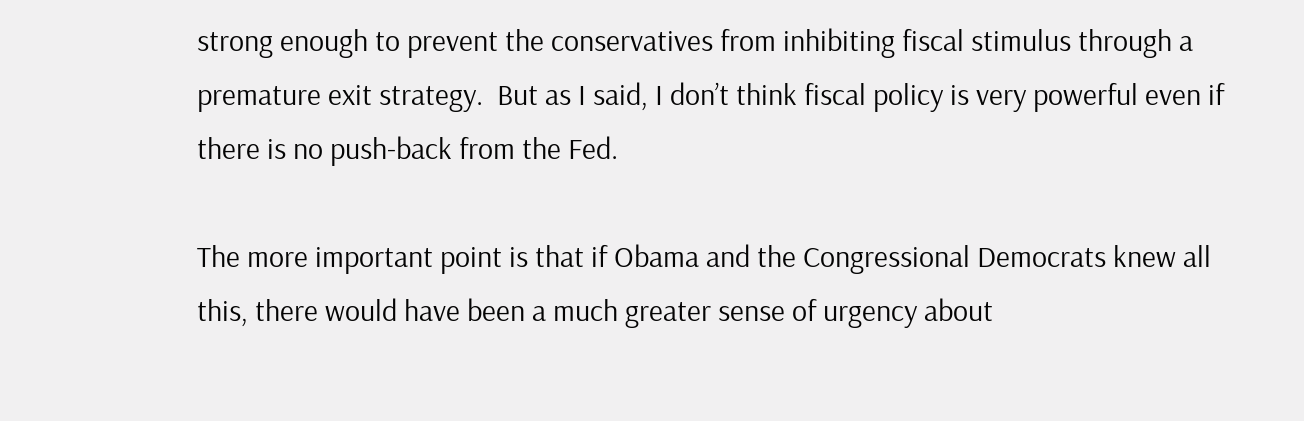strong enough to prevent the conservatives from inhibiting fiscal stimulus through a premature exit strategy.  But as I said, I don’t think fiscal policy is very powerful even if there is no push-back from the Fed.

The more important point is that if Obama and the Congressional Democrats knew all this, there would have been a much greater sense of urgency about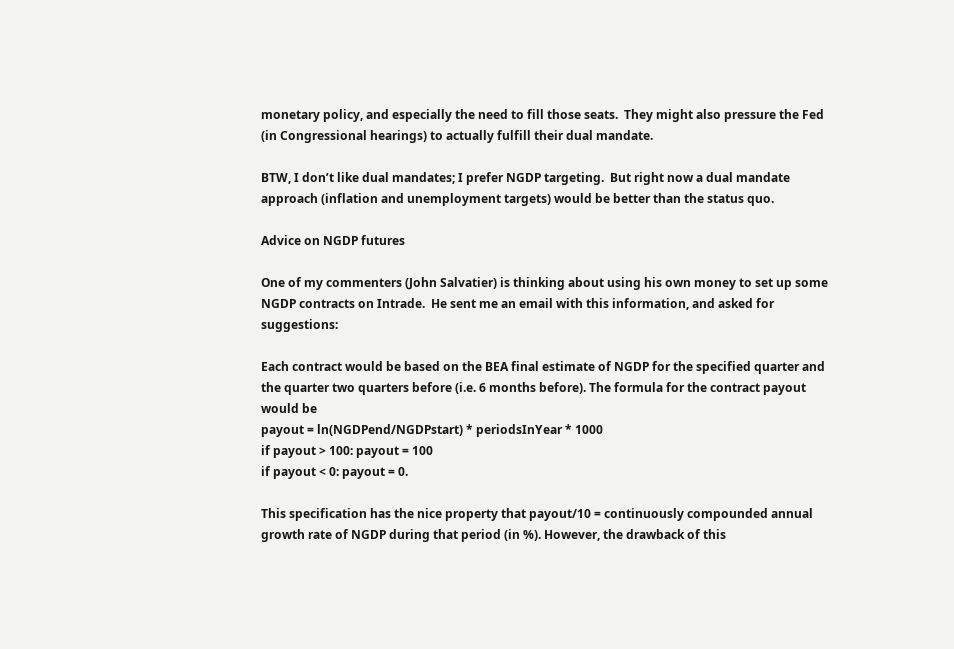monetary policy, and especially the need to fill those seats.  They might also pressure the Fed (in Congressional hearings) to actually fulfill their dual mandate.

BTW, I don’t like dual mandates; I prefer NGDP targeting.  But right now a dual mandate approach (inflation and unemployment targets) would be better than the status quo.

Advice on NGDP futures

One of my commenters (John Salvatier) is thinking about using his own money to set up some NGDP contracts on Intrade.  He sent me an email with this information, and asked for suggestions:

Each contract would be based on the BEA final estimate of NGDP for the specified quarter and the quarter two quarters before (i.e. 6 months before). The formula for the contract payout would be
payout = ln(NGDPend/NGDPstart) * periodsInYear * 1000
if payout > 100: payout = 100
if payout < 0: payout = 0.

This specification has the nice property that payout/10 = continuously compounded annual growth rate of NGDP during that period (in %). However, the drawback of this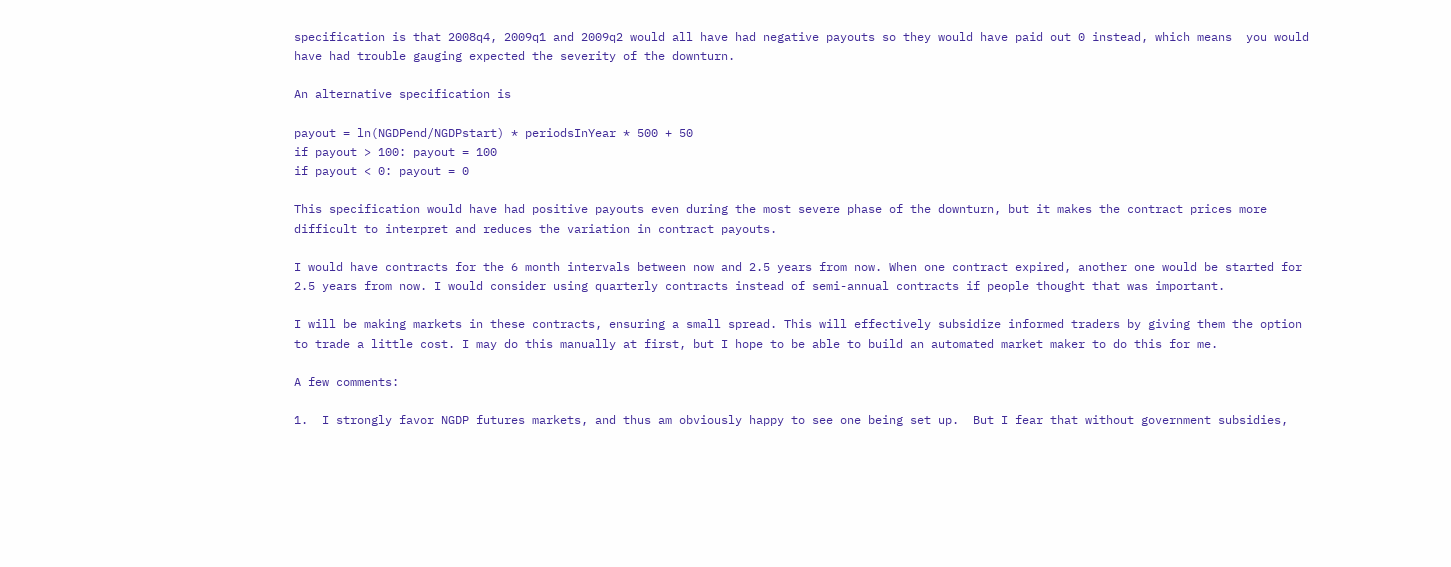specification is that 2008q4, 2009q1 and 2009q2 would all have had negative payouts so they would have paid out 0 instead, which means  you would have had trouble gauging expected the severity of the downturn.

An alternative specification is

payout = ln(NGDPend/NGDPstart) * periodsInYear * 500 + 50
if payout > 100: payout = 100
if payout < 0: payout = 0

This specification would have had positive payouts even during the most severe phase of the downturn, but it makes the contract prices more difficult to interpret and reduces the variation in contract payouts.

I would have contracts for the 6 month intervals between now and 2.5 years from now. When one contract expired, another one would be started for 2.5 years from now. I would consider using quarterly contracts instead of semi-annual contracts if people thought that was important.

I will be making markets in these contracts, ensuring a small spread. This will effectively subsidize informed traders by giving them the option to trade a little cost. I may do this manually at first, but I hope to be able to build an automated market maker to do this for me.

A few comments:

1.  I strongly favor NGDP futures markets, and thus am obviously happy to see one being set up.  But I fear that without government subsidies,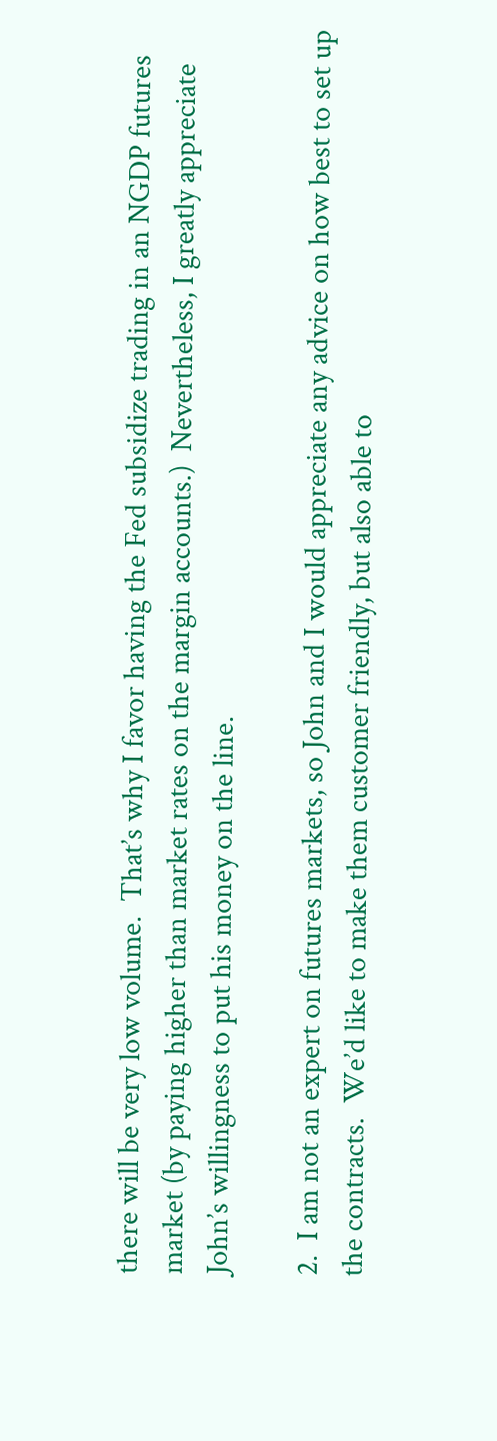there will be very low volume.  That’s why I favor having the Fed subsidize trading in an NGDP futures market (by paying higher than market rates on the margin accounts.)  Nevertheless, I greatly appreciate John’s willingness to put his money on the line.

2.  I am not an expert on futures markets, so John and I would appreciate any advice on how best to set up the contracts.  We’d like to make them customer friendly, but also able to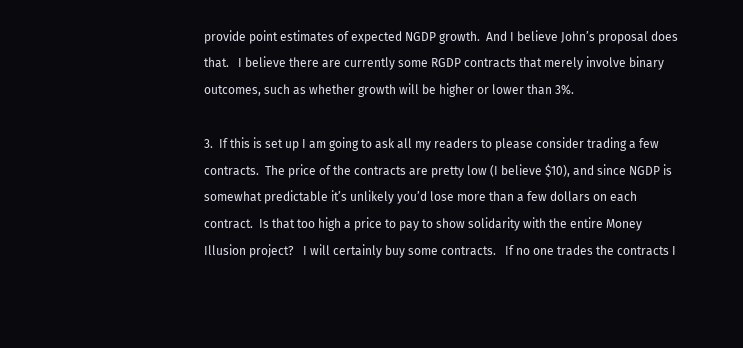provide point estimates of expected NGDP growth.  And I believe John’s proposal does that.   I believe there are currently some RGDP contracts that merely involve binary outcomes, such as whether growth will be higher or lower than 3%.

3.  If this is set up I am going to ask all my readers to please consider trading a few contracts.  The price of the contracts are pretty low (I believe $10), and since NGDP is somewhat predictable it’s unlikely you’d lose more than a few dollars on each contract.  Is that too high a price to pay to show solidarity with the entire Money Illusion project?   I will certainly buy some contracts.   If no one trades the contracts I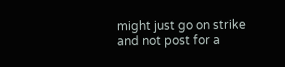might just go on strike and not post for a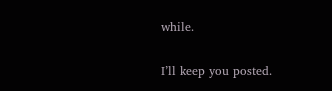while.

I’ll keep you posted.